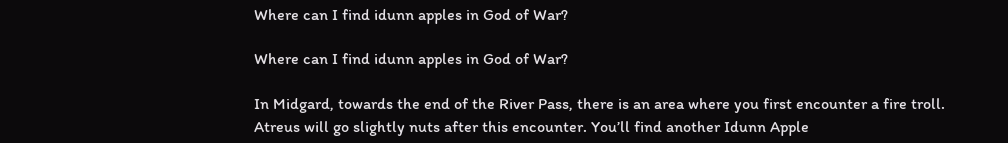Where can I find idunn apples in God of War?

Where can I find idunn apples in God of War?

In Midgard, towards the end of the River Pass, there is an area where you first encounter a fire troll. Atreus will go slightly nuts after this encounter. You’ll find another Idunn Apple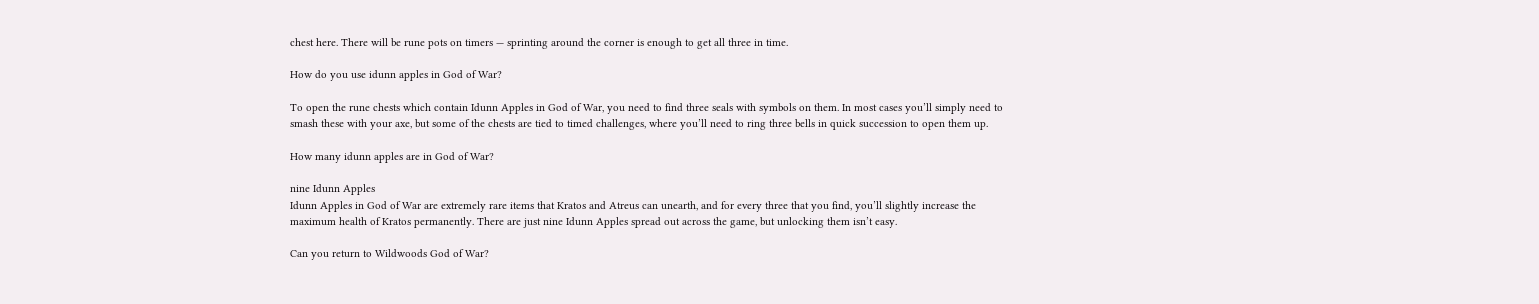chest here. There will be rune pots on timers — sprinting around the corner is enough to get all three in time.

How do you use idunn apples in God of War?

To open the rune chests which contain Idunn Apples in God of War, you need to find three seals with symbols on them. In most cases you’ll simply need to smash these with your axe, but some of the chests are tied to timed challenges, where you’ll need to ring three bells in quick succession to open them up.

How many idunn apples are in God of War?

nine Idunn Apples
Idunn Apples in God of War are extremely rare items that Kratos and Atreus can unearth, and for every three that you find, you’ll slightly increase the maximum health of Kratos permanently. There are just nine Idunn Apples spread out across the game, but unlocking them isn’t easy.

Can you return to Wildwoods God of War?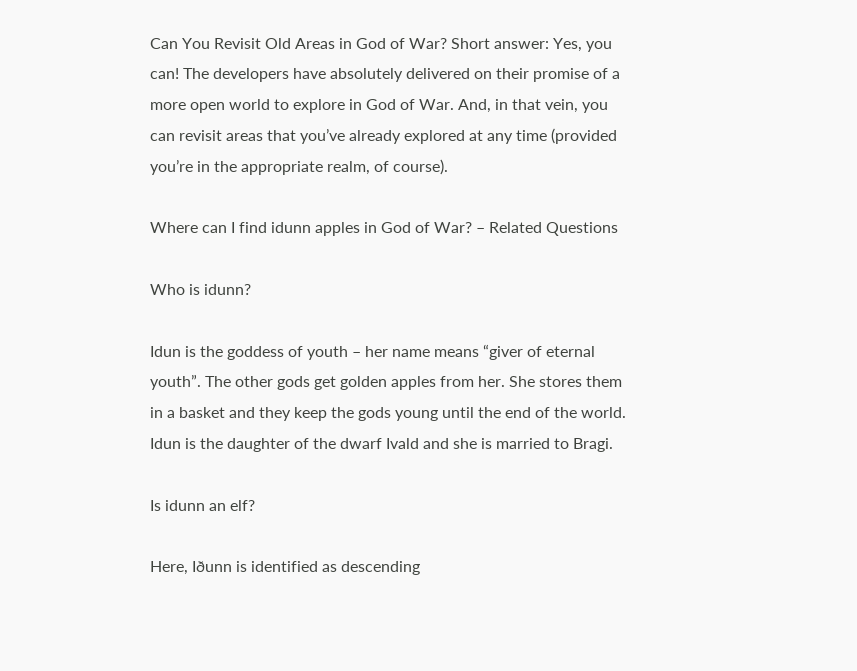Can You Revisit Old Areas in God of War? Short answer: Yes, you can! The developers have absolutely delivered on their promise of a more open world to explore in God of War. And, in that vein, you can revisit areas that you’ve already explored at any time (provided you’re in the appropriate realm, of course).

Where can I find idunn apples in God of War? – Related Questions

Who is idunn?

Idun is the goddess of youth – her name means “giver of eternal youth”. The other gods get golden apples from her. She stores them in a basket and they keep the gods young until the end of the world. Idun is the daughter of the dwarf Ivald and she is married to Bragi.

Is idunn an elf?

Here, Iðunn is identified as descending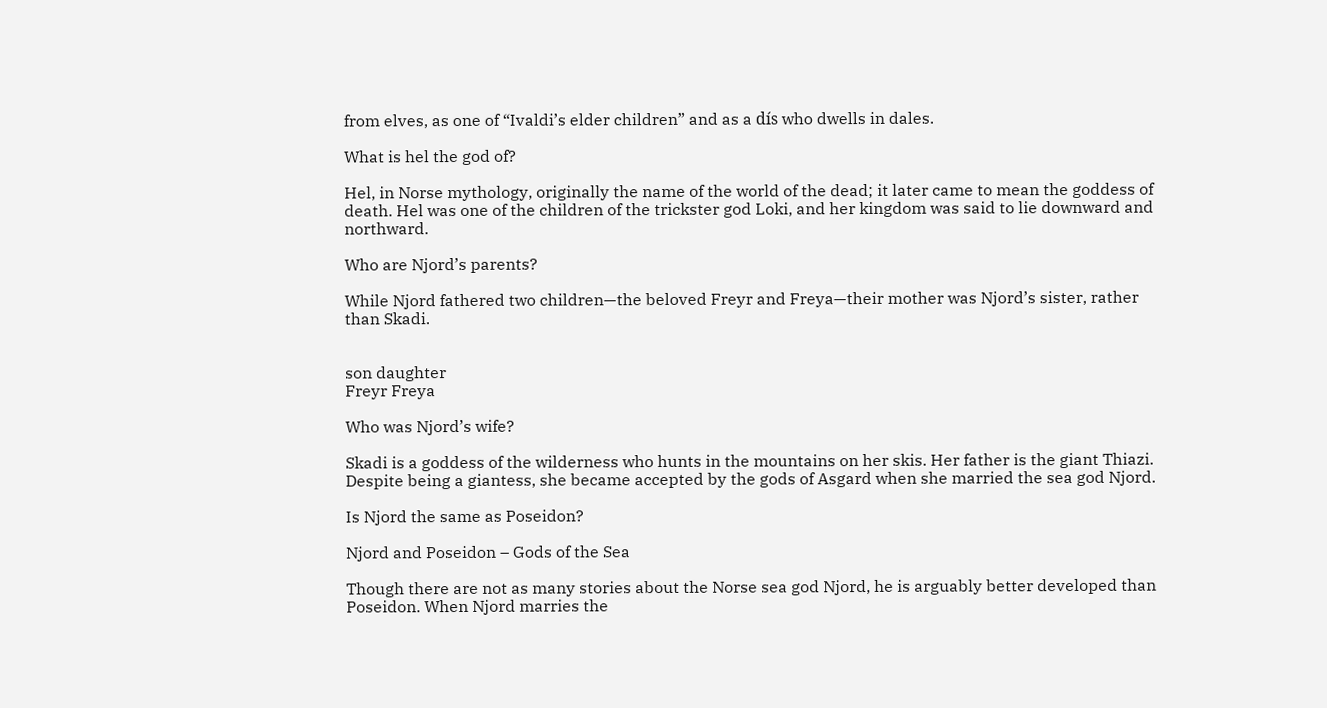from elves, as one of “Ivaldi’s elder children” and as a dís who dwells in dales.

What is hel the god of?

Hel, in Norse mythology, originally the name of the world of the dead; it later came to mean the goddess of death. Hel was one of the children of the trickster god Loki, and her kingdom was said to lie downward and northward.

Who are Njord’s parents?

While Njord fathered two children—the beloved Freyr and Freya—their mother was Njord’s sister, rather than Skadi.


son daughter
Freyr Freya

Who was Njord’s wife?

Skadi is a goddess of the wilderness who hunts in the mountains on her skis. Her father is the giant Thiazi. Despite being a giantess, she became accepted by the gods of Asgard when she married the sea god Njord.

Is Njord the same as Poseidon?

Njord and Poseidon – Gods of the Sea

Though there are not as many stories about the Norse sea god Njord, he is arguably better developed than Poseidon. When Njord marries the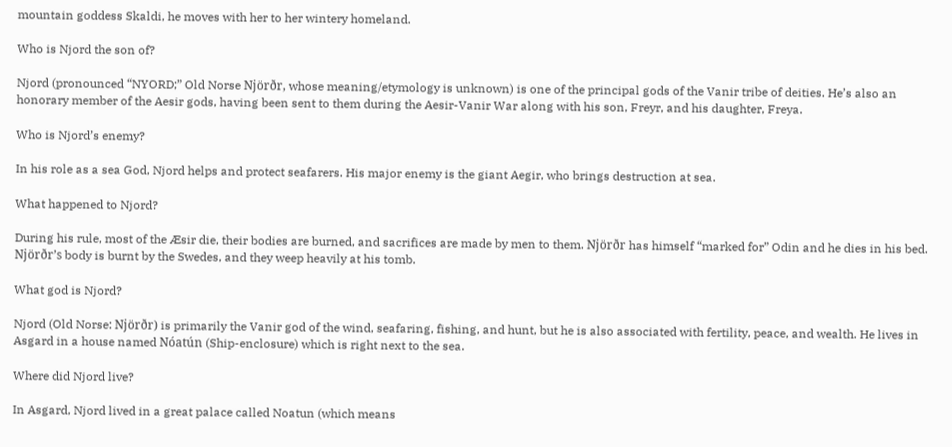mountain goddess Skaldi, he moves with her to her wintery homeland.

Who is Njord the son of?

Njord (pronounced “NYORD;” Old Norse Njörðr, whose meaning/etymology is unknown) is one of the principal gods of the Vanir tribe of deities. He’s also an honorary member of the Aesir gods, having been sent to them during the Aesir-Vanir War along with his son, Freyr, and his daughter, Freya.

Who is Njord’s enemy?

In his role as a sea God, Njord helps and protect seafarers. His major enemy is the giant Aegir, who brings destruction at sea.

What happened to Njord?

During his rule, most of the Æsir die, their bodies are burned, and sacrifices are made by men to them. Njörðr has himself “marked for” Odin and he dies in his bed. Njörðr’s body is burnt by the Swedes, and they weep heavily at his tomb.

What god is Njord?

Njord (Old Norse: Njörðr) is primarily the Vanir god of the wind, seafaring, fishing, and hunt, but he is also associated with fertility, peace, and wealth. He lives in Asgard in a house named Nóatún (Ship-enclosure) which is right next to the sea.

Where did Njord live?

In Asgard, Njord lived in a great palace called Noatun (which means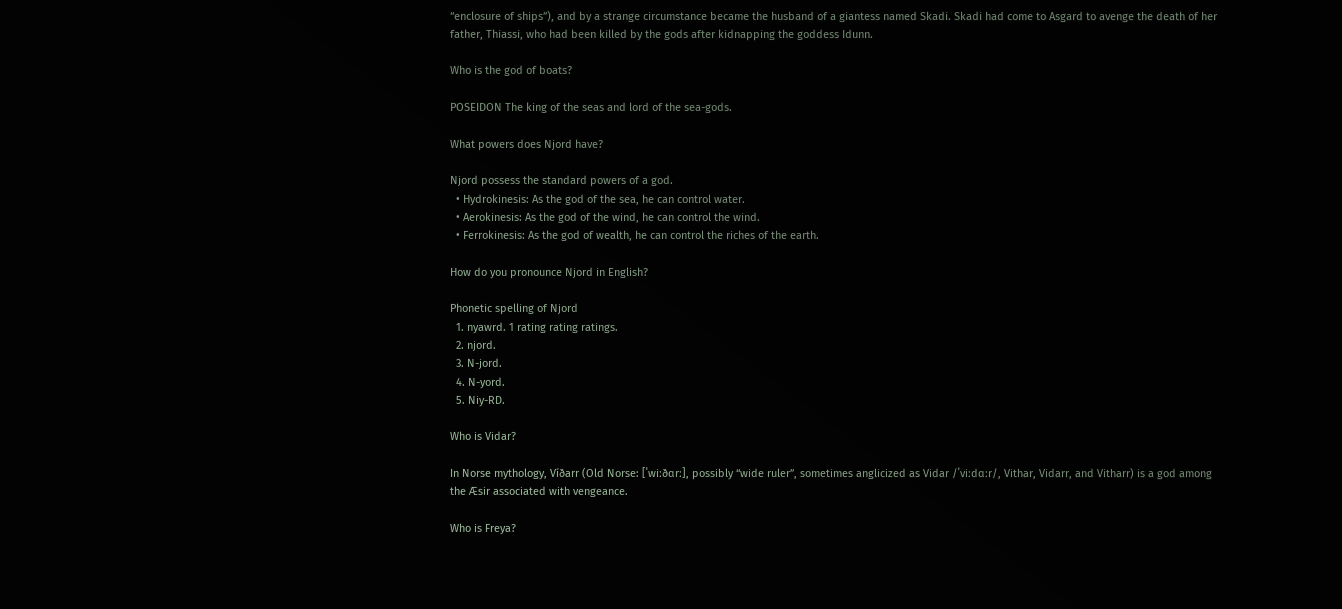“enclosure of ships”), and by a strange circumstance became the husband of a giantess named Skadi. Skadi had come to Asgard to avenge the death of her father, Thiassi, who had been killed by the gods after kidnapping the goddess Idunn.

Who is the god of boats?

POSEIDON The king of the seas and lord of the sea-gods.

What powers does Njord have?

Njord possess the standard powers of a god.
  • Hydrokinesis: As the god of the sea, he can control water.
  • Aerokinesis: As the god of the wind, he can control the wind.
  • Ferrokinesis: As the god of wealth, he can control the riches of the earth.

How do you pronounce Njord in English?

Phonetic spelling of Njord
  1. nyawrd. 1 rating rating ratings.
  2. njord.
  3. N-jord.
  4. N-yord.
  5. Niy-RD.

Who is Vidar?

In Norse mythology, Víðarr (Old Norse: [ˈwiːðɑrː], possibly “wide ruler”, sometimes anglicized as Vidar /ˈviːdɑːr/, Vithar, Vidarr, and Vitharr) is a god among the Æsir associated with vengeance.

Who is Freya?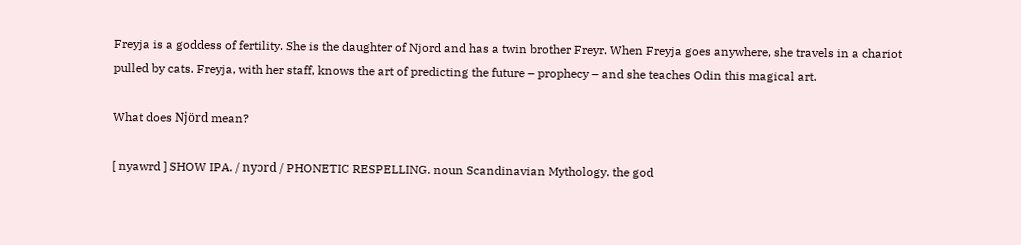Freyja is a goddess of fertility. She is the daughter of Njord and has a twin brother Freyr. When Freyja goes anywhere, she travels in a chariot pulled by cats. Freyja, with her staff, knows the art of predicting the future – prophecy – and she teaches Odin this magical art.

What does Njörd mean?

[ nyawrd ] SHOW IPA. / nyɔrd / PHONETIC RESPELLING. noun Scandinavian Mythology. the god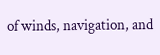of winds, navigation, and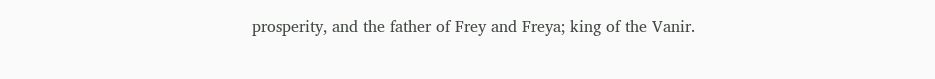prosperity, and the father of Frey and Freya; king of the Vanir.